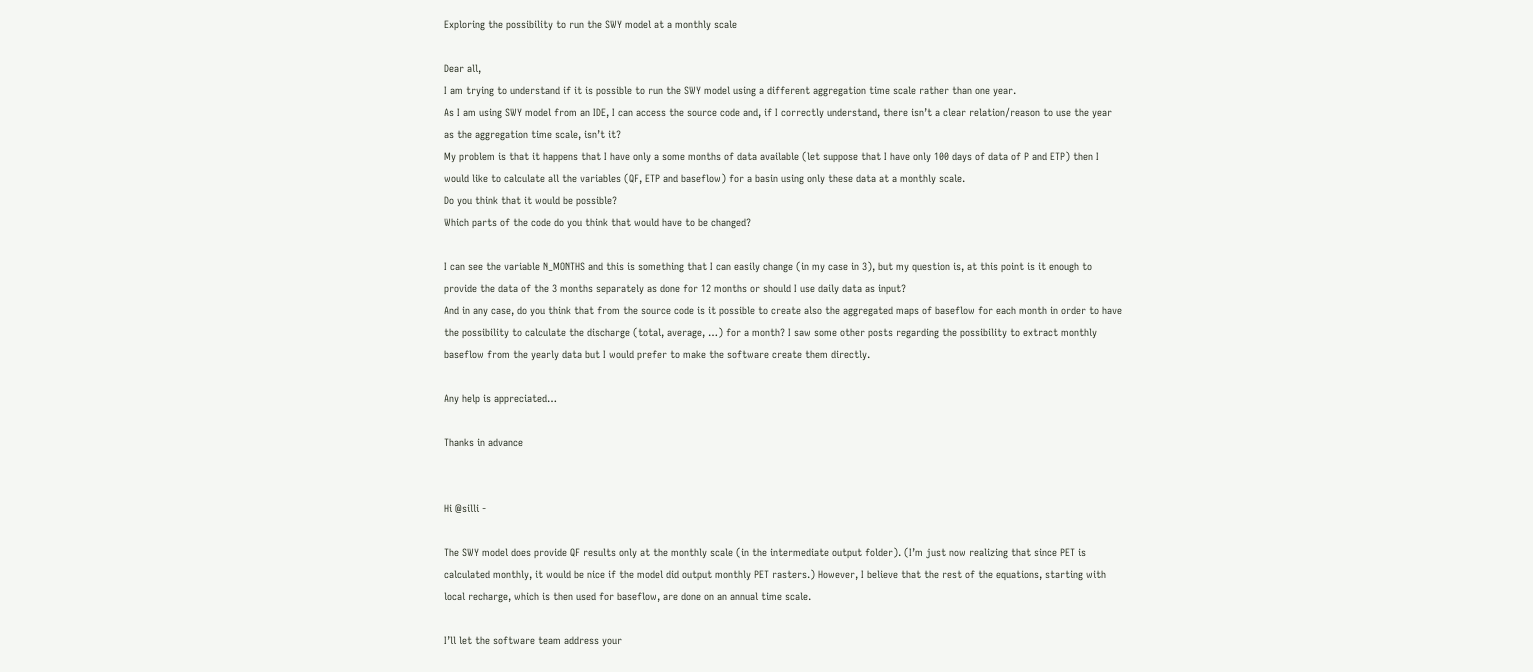Exploring the possibility to run the SWY model at a monthly scale

Dear all,
I am trying to understand if it is possible to run the SWY model using a different aggregation time scale rather than one year.
As I am using SWY model from an IDE, I can access the source code and, if I correctly understand, there isn’t a clear relation/reason to use the year as the aggregation time scale, isn’t it?
My problem is that it happens that I have only a some months of data available (let suppose that I have only 100 days of data of P and ETP) then I would like to calculate all the variables (QF, ETP and baseflow) for a basin using only these data at a monthly scale.
Do you think that it would be possible?
Which parts of the code do you think that would have to be changed?

I can see the variable N_MONTHS and this is something that I can easily change (in my case in 3), but my question is, at this point is it enough to provide the data of the 3 months separately as done for 12 months or should I use daily data as input?
And in any case, do you think that from the source code is it possible to create also the aggregated maps of baseflow for each month in order to have the possibility to calculate the discharge (total, average, …) for a month? I saw some other posts regarding the possibility to extract monthly baseflow from the yearly data but I would prefer to make the software create them directly.

Any help is appreciated…

Thanks in advance


Hi @silli -

The SWY model does provide QF results only at the monthly scale (in the intermediate output folder). (I’m just now realizing that since PET is calculated monthly, it would be nice if the model did output monthly PET rasters.) However, I believe that the rest of the equations, starting with local recharge, which is then used for baseflow, are done on an annual time scale.

I’ll let the software team address your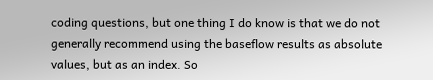coding questions, but one thing I do know is that we do not generally recommend using the baseflow results as absolute values, but as an index. So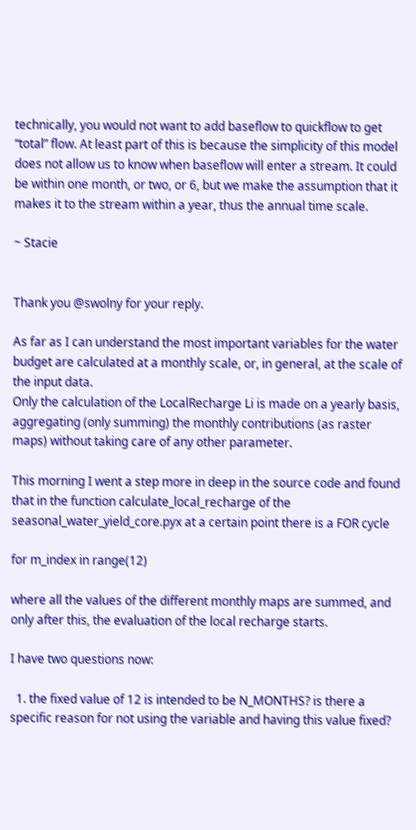technically, you would not want to add baseflow to quickflow to get “total” flow. At least part of this is because the simplicity of this model does not allow us to know when baseflow will enter a stream. It could be within one month, or two, or 6, but we make the assumption that it makes it to the stream within a year, thus the annual time scale.

~ Stacie


Thank you @swolny for your reply.

As far as I can understand the most important variables for the water budget are calculated at a monthly scale, or, in general, at the scale of the input data.
Only the calculation of the LocalRecharge Li is made on a yearly basis, aggregating (only summing) the monthly contributions (as raster maps) without taking care of any other parameter.

This morning I went a step more in deep in the source code and found that in the function calculate_local_recharge of the seasonal_water_yield_core.pyx at a certain point there is a FOR cycle

for m_index in range(12)

where all the values of the different monthly maps are summed, and only after this, the evaluation of the local recharge starts.

I have two questions now:

  1. the fixed value of 12 is intended to be N_MONTHS? is there a specific reason for not using the variable and having this value fixed?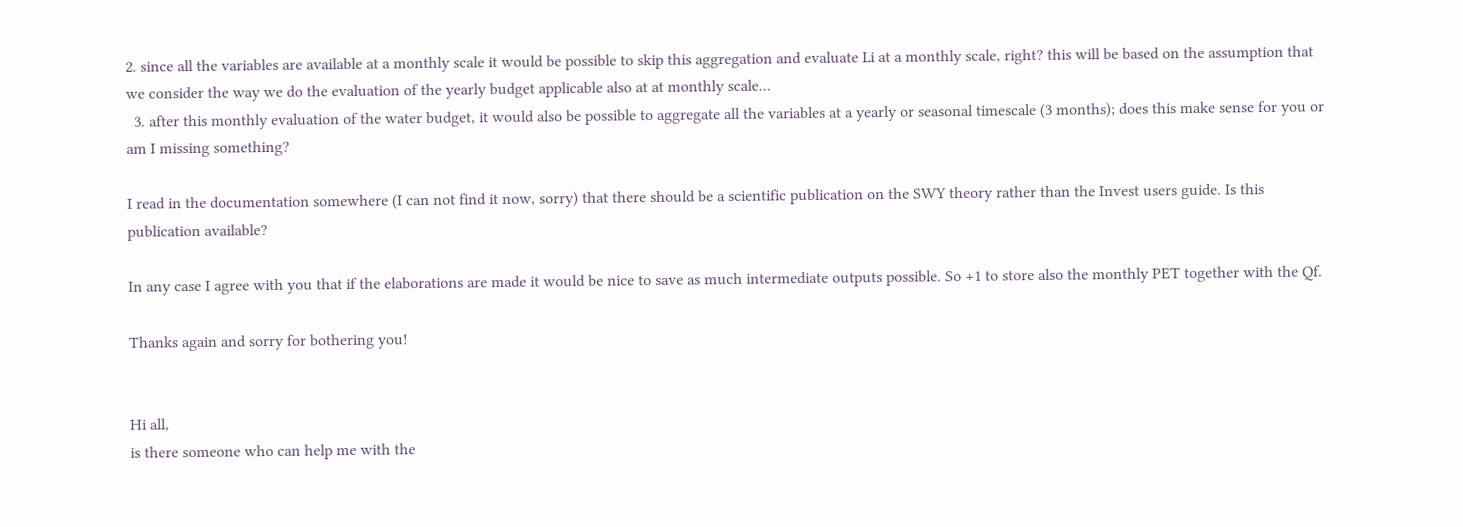2. since all the variables are available at a monthly scale it would be possible to skip this aggregation and evaluate Li at a monthly scale, right? this will be based on the assumption that we consider the way we do the evaluation of the yearly budget applicable also at at monthly scale…
  3. after this monthly evaluation of the water budget, it would also be possible to aggregate all the variables at a yearly or seasonal timescale (3 months); does this make sense for you or am I missing something?

I read in the documentation somewhere (I can not find it now, sorry) that there should be a scientific publication on the SWY theory rather than the Invest users guide. Is this publication available?

In any case I agree with you that if the elaborations are made it would be nice to save as much intermediate outputs possible. So +1 to store also the monthly PET together with the Qf.

Thanks again and sorry for bothering you!


Hi all,
is there someone who can help me with the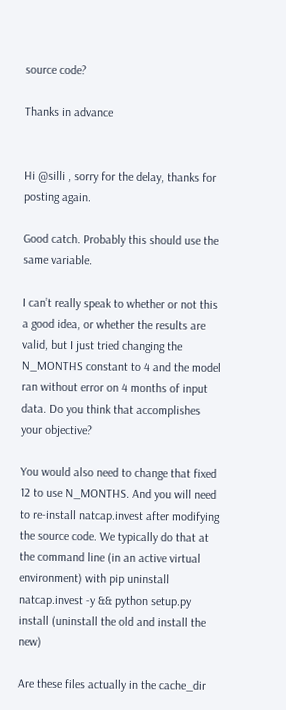source code?

Thanks in advance


Hi @silli , sorry for the delay, thanks for posting again.

Good catch. Probably this should use the same variable.

I can’t really speak to whether or not this a good idea, or whether the results are valid, but I just tried changing the N_MONTHS constant to 4 and the model ran without error on 4 months of input data. Do you think that accomplishes your objective?

You would also need to change that fixed 12 to use N_MONTHS. And you will need to re-install natcap.invest after modifying the source code. We typically do that at the command line (in an active virtual environment) with pip uninstall natcap.invest -y && python setup.py install (uninstall the old and install the new)

Are these files actually in the cache_dir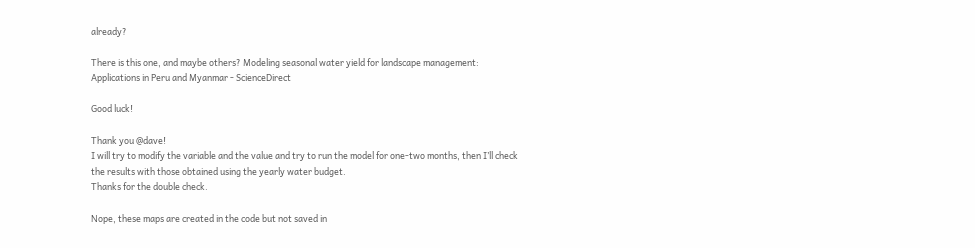already?

There is this one, and maybe others? Modeling seasonal water yield for landscape management: Applications in Peru and Myanmar - ScienceDirect

Good luck!

Thank you @dave!
I will try to modify the variable and the value and try to run the model for one-two months, then I’ll check the results with those obtained using the yearly water budget.
Thanks for the double check.

Nope, these maps are created in the code but not saved in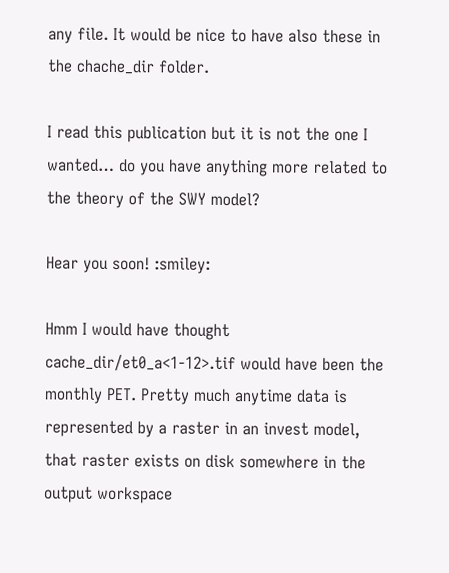any file. It would be nice to have also these in the chache_dir folder.

I read this publication but it is not the one I wanted… do you have anything more related to the theory of the SWY model?

Hear you soon! :smiley:

Hmm I would have thought cache_dir/et0_a<1-12>.tif would have been the monthly PET. Pretty much anytime data is represented by a raster in an invest model, that raster exists on disk somewhere in the output workspace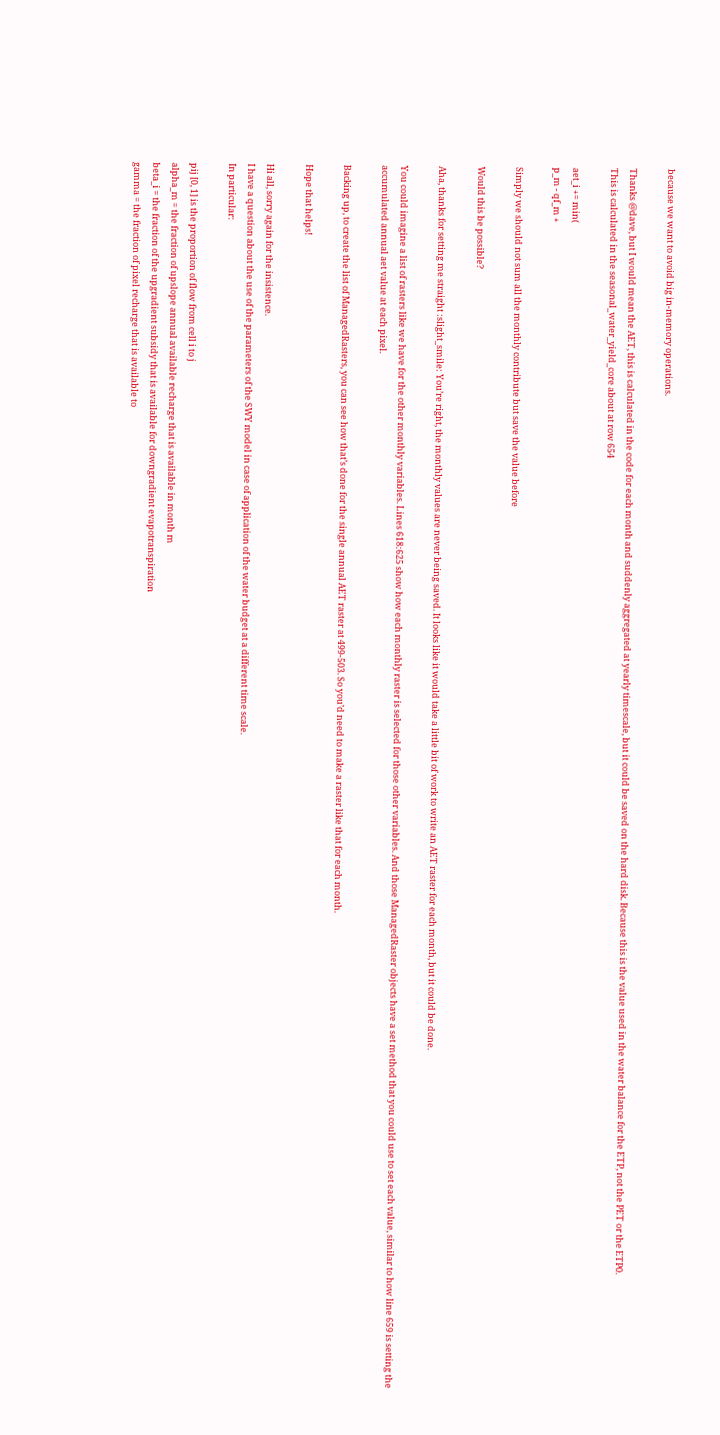because we want to avoid big in-memory operations.

Thanks @dave, but I would mean the AET, this is calculated in the code for each month and suddenly aggregated at yearly timescale, but it could be saved on the hard disk. Because this is the value used in the water balance for the ETP, not the PET or the ETP0.
This is calculated in the seasonal_water_yield_core about at row 654

aet_i += min(
p_m - qf_m +

Simply we should not sum all the monthly contribute but save the value before

Would this be possible?

Aha, thanks for setting me straight :slight_smile: You’re right, the monthly values are never being saved. It looks like it would take a little bit of work to write an AET raster for each month, but it could be done.

You could imagine a list of rasters like we have for the other monthly variables. Lines 618:625 show how each monthly raster is selected for those other variables. And those ManagedRaster objects have a set method that you could use to set each value, similar to how line 659 is setting the accumulated annual aet value at each pixel.

Backing up, to create the list of ManagedRasters, you can see how that’s done for the single annual AET raster at 499-503. So you’d need to make a raster like that for each month.

Hope that helps!

Hi all, sorry again for the insistence.
I have a question about the use of the parameters of the SWY model in case of application of the water budget at a different time scale.
In particular:

pij [0, 1] is the proportion of flow from cell i to j
alpha_m = the fraction of upslope annual available recharge that is available in month m
beta_i = the fraction of the upgradient subsidy that is available for downgradient evapotranspiration
gamma = the fraction of pixel recharge that is available to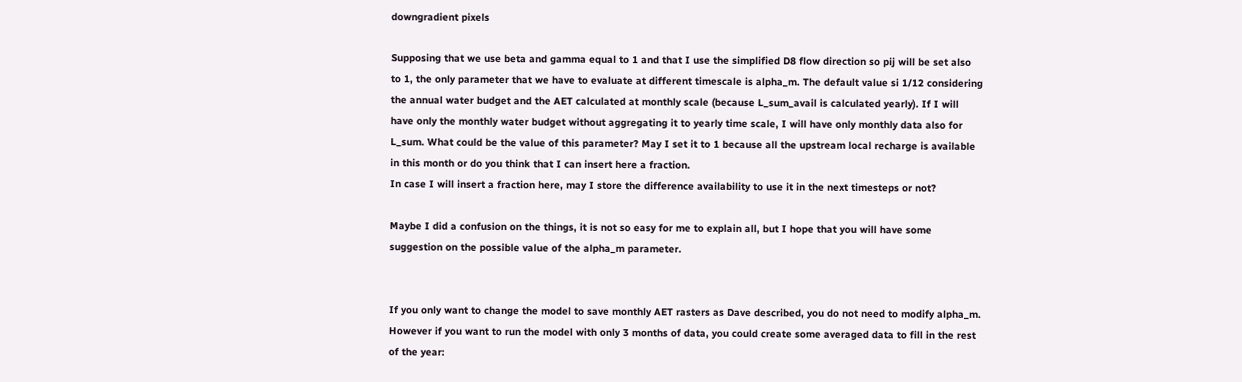downgradient pixels

Supposing that we use beta and gamma equal to 1 and that I use the simplified D8 flow direction so pij will be set also to 1, the only parameter that we have to evaluate at different timescale is alpha_m. The default value si 1/12 considering the annual water budget and the AET calculated at monthly scale (because L_sum_avail is calculated yearly). If I will have only the monthly water budget without aggregating it to yearly time scale, I will have only monthly data also for L_sum. What could be the value of this parameter? May I set it to 1 because all the upstream local recharge is available in this month or do you think that I can insert here a fraction.
In case I will insert a fraction here, may I store the difference availability to use it in the next timesteps or not?

Maybe I did a confusion on the things, it is not so easy for me to explain all, but I hope that you will have some suggestion on the possible value of the alpha_m parameter.


If you only want to change the model to save monthly AET rasters as Dave described, you do not need to modify alpha_m. However if you want to run the model with only 3 months of data, you could create some averaged data to fill in the rest of the year: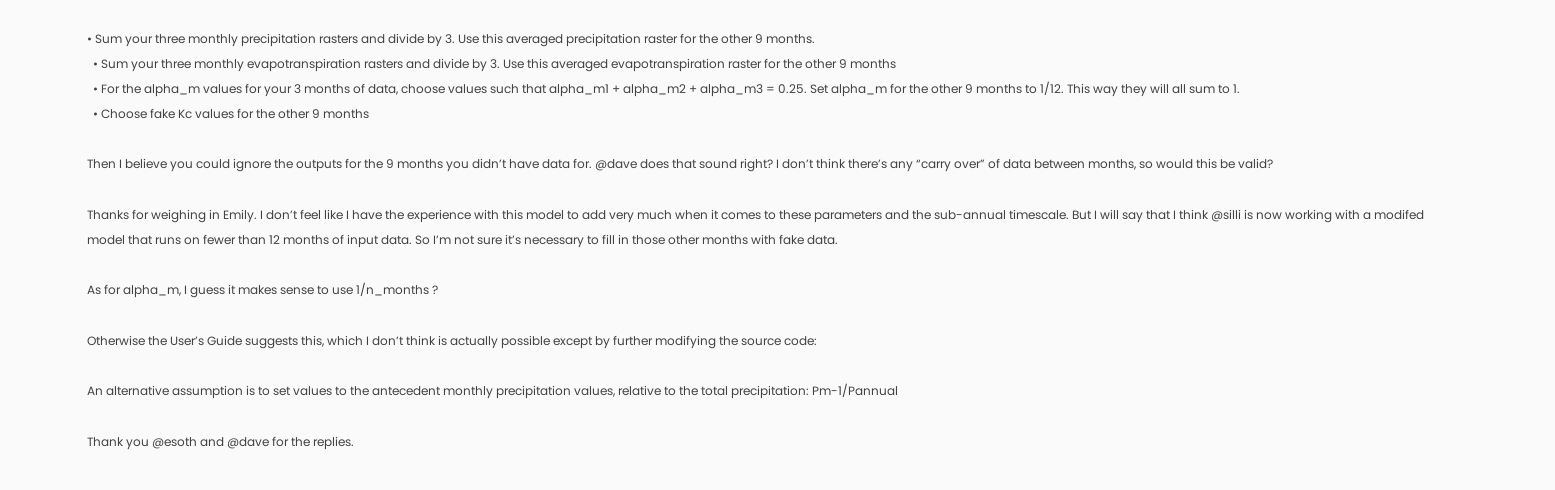• Sum your three monthly precipitation rasters and divide by 3. Use this averaged precipitation raster for the other 9 months.
  • Sum your three monthly evapotranspiration rasters and divide by 3. Use this averaged evapotranspiration raster for the other 9 months
  • For the alpha_m values for your 3 months of data, choose values such that alpha_m1 + alpha_m2 + alpha_m3 = 0.25. Set alpha_m for the other 9 months to 1/12. This way they will all sum to 1.
  • Choose fake Kc values for the other 9 months

Then I believe you could ignore the outputs for the 9 months you didn’t have data for. @dave does that sound right? I don’t think there’s any “carry over” of data between months, so would this be valid?

Thanks for weighing in Emily. I don’t feel like I have the experience with this model to add very much when it comes to these parameters and the sub-annual timescale. But I will say that I think @silli is now working with a modifed model that runs on fewer than 12 months of input data. So I’m not sure it’s necessary to fill in those other months with fake data.

As for alpha_m, I guess it makes sense to use 1/n_months ?

Otherwise the User’s Guide suggests this, which I don’t think is actually possible except by further modifying the source code:

An alternative assumption is to set values to the antecedent monthly precipitation values, relative to the total precipitation: Pm-1/Pannual

Thank you @esoth and @dave for the replies.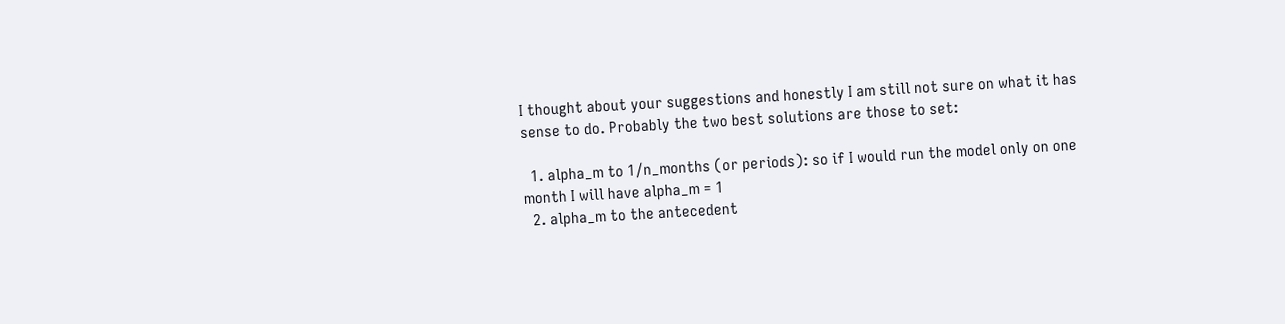I thought about your suggestions and honestly I am still not sure on what it has sense to do. Probably the two best solutions are those to set:

  1. alpha_m to 1/n_months (or periods): so if I would run the model only on one month I will have alpha_m = 1
  2. alpha_m to the antecedent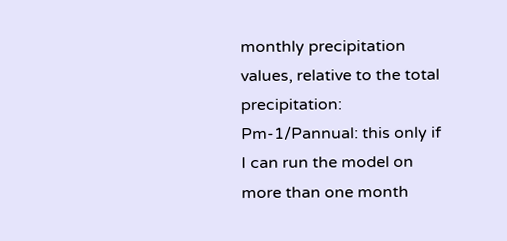monthly precipitation values, relative to the total precipitation: Pm-1/Pannual: this only if I can run the model on more than one month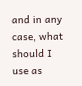and in any case, what should I use as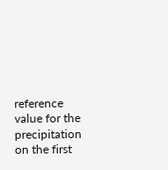reference value for the precipitation on the first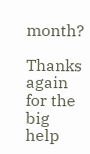month?

Thanks again for the big help